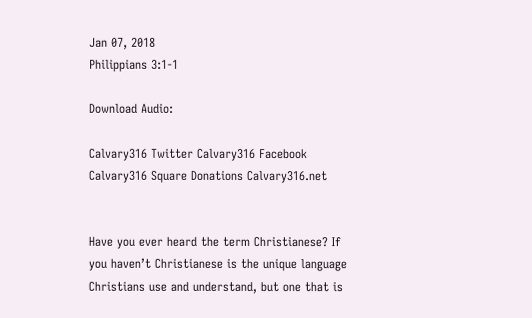Jan 07, 2018
Philippians 3:1-1

Download Audio:

Calvary316 Twitter Calvary316 Facebook Calvary316 Square Donations Calvary316.net


Have you ever heard the term Christianese? If you haven’t Christianese is the unique language Christians use and understand, but one that is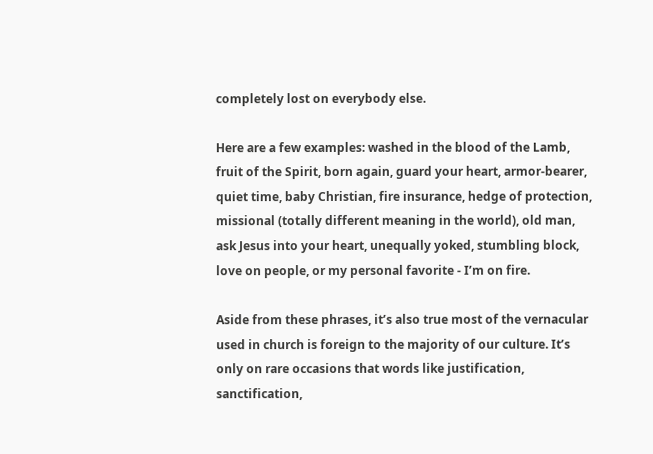completely lost on everybody else.

Here are a few examples: washed in the blood of the Lamb, fruit of the Spirit, born again, guard your heart, armor-bearer, quiet time, baby Christian, fire insurance, hedge of protection, missional (totally different meaning in the world), old man, ask Jesus into your heart, unequally yoked, stumbling block, love on people, or my personal favorite - I’m on fire.

Aside from these phrases, it’s also true most of the vernacular used in church is foreign to the majority of our culture. It’s only on rare occasions that words like justification, sanctification,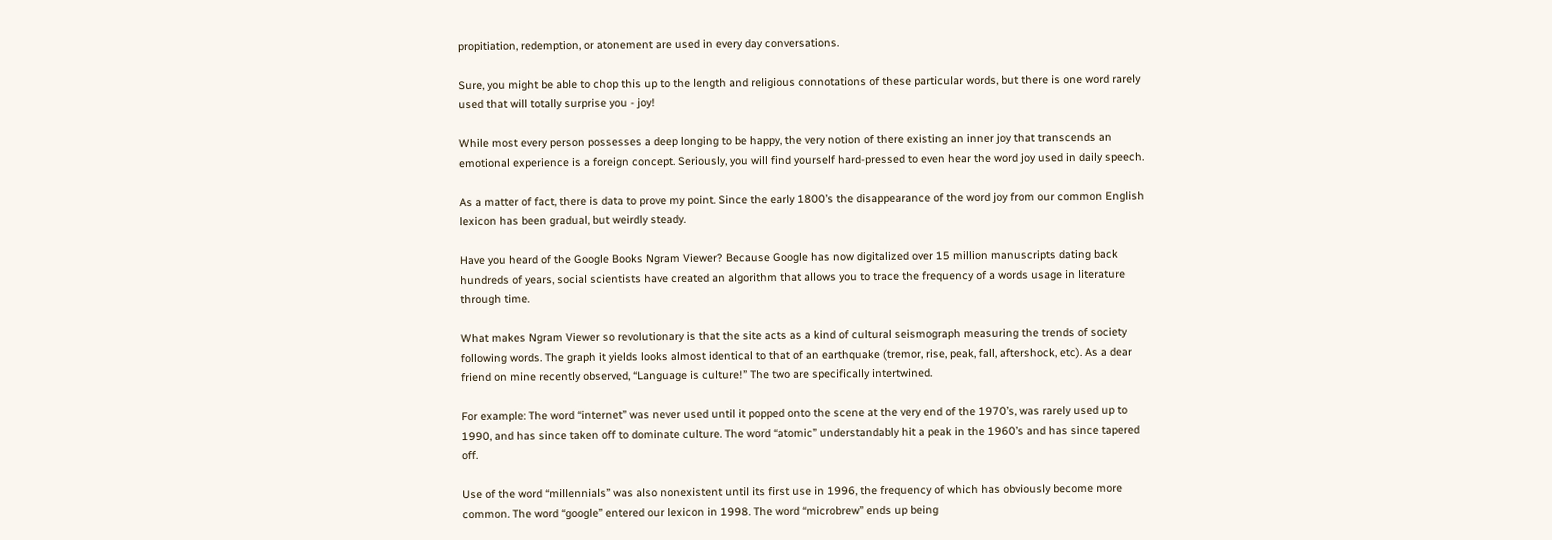propitiation, redemption, or atonement are used in every day conversations.

Sure, you might be able to chop this up to the length and religious connotations of these particular words, but there is one word rarely used that will totally surprise you - joy!

While most every person possesses a deep longing to be happy, the very notion of there existing an inner joy that transcends an emotional experience is a foreign concept. Seriously, you will find yourself hard-pressed to even hear the word joy used in daily speech.

As a matter of fact, there is data to prove my point. Since the early 1800’s the disappearance of the word joy from our common English lexicon has been gradual, but weirdly steady.

Have you heard of the Google Books Ngram Viewer? Because Google has now digitalized over 15 million manuscripts dating back hundreds of years, social scientists have created an algorithm that allows you to trace the frequency of a words usage in literature through time.

What makes Ngram Viewer so revolutionary is that the site acts as a kind of cultural seismograph measuring the trends of society following words. The graph it yields looks almost identical to that of an earthquake (tremor, rise, peak, fall, aftershock, etc). As a dear friend on mine recently observed, “Language is culture!” The two are specifically intertwined.

For example: The word “internet” was never used until it popped onto the scene at the very end of the 1970’s, was rarely used up to 1990, and has since taken off to dominate culture. The word “atomic” understandably hit a peak in the 1960’s and has since tapered off.

Use of the word “millennials” was also nonexistent until its first use in 1996, the frequency of which has obviously become more common. The word “google” entered our lexicon in 1998. The word “microbrew” ends up being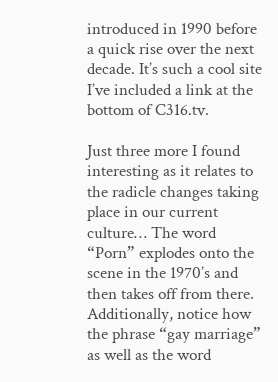introduced in 1990 before a quick rise over the next decade. It’s such a cool site I’ve included a link at the bottom of C316.tv.

Just three more I found interesting as it relates to the radicle changes taking place in our current culture… The word “Porn” explodes onto the scene in the 1970’s and then takes off from there. Additionally, notice how the phrase “gay marriage” as well as the word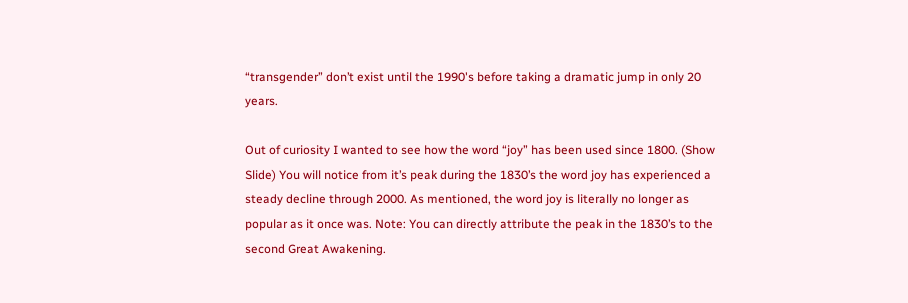“transgender” don’t exist until the 1990's before taking a dramatic jump in only 20 years.

Out of curiosity I wanted to see how the word “joy” has been used since 1800. (Show Slide) You will notice from it’s peak during the 1830’s the word joy has experienced a steady decline through 2000. As mentioned, the word joy is literally no longer as popular as it once was. Note: You can directly attribute the peak in the 1830’s to the second Great Awakening.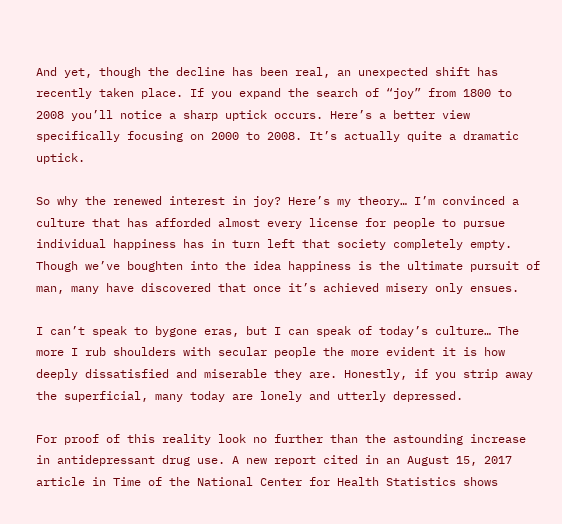And yet, though the decline has been real, an unexpected shift has recently taken place. If you expand the search of “joy” from 1800 to 2008 you’ll notice a sharp uptick occurs. Here’s a better view specifically focusing on 2000 to 2008. It’s actually quite a dramatic uptick.

So why the renewed interest in joy? Here’s my theory… I’m convinced a culture that has afforded almost every license for people to pursue individual happiness has in turn left that society completely empty. Though we’ve boughten into the idea happiness is the ultimate pursuit of man, many have discovered that once it’s achieved misery only ensues.

I can’t speak to bygone eras, but I can speak of today’s culture… The more I rub shoulders with secular people the more evident it is how deeply dissatisfied and miserable they are. Honestly, if you strip away the superficial, many today are lonely and utterly depressed.

For proof of this reality look no further than the astounding increase in antidepressant drug use. A new report cited in an August 15, 2017 article in Time of the National Center for Health Statistics shows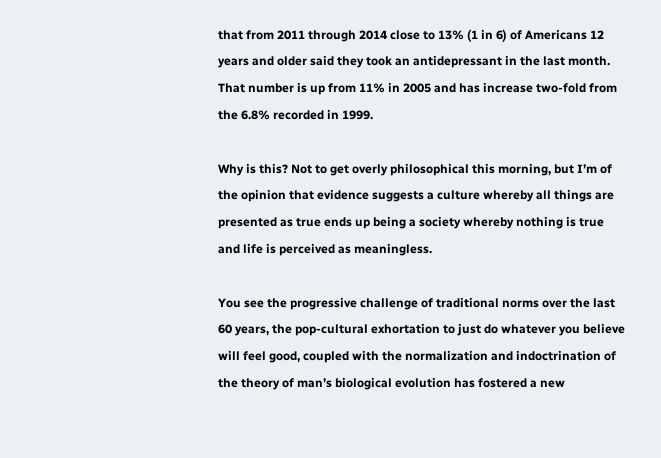that from 2011 through 2014 close to 13% (1 in 6) of Americans 12 years and older said they took an antidepressant in the last month. That number is up from 11% in 2005 and has increase two-fold from the 6.8% recorded in 1999.

Why is this? Not to get overly philosophical this morning, but I’m of the opinion that evidence suggests a culture whereby all things are presented as true ends up being a society whereby nothing is true and life is perceived as meaningless.

You see the progressive challenge of traditional norms over the last 60 years, the pop-cultural exhortation to just do whatever you believe will feel good, coupled with the normalization and indoctrination of the theory of man’s biological evolution has fostered a new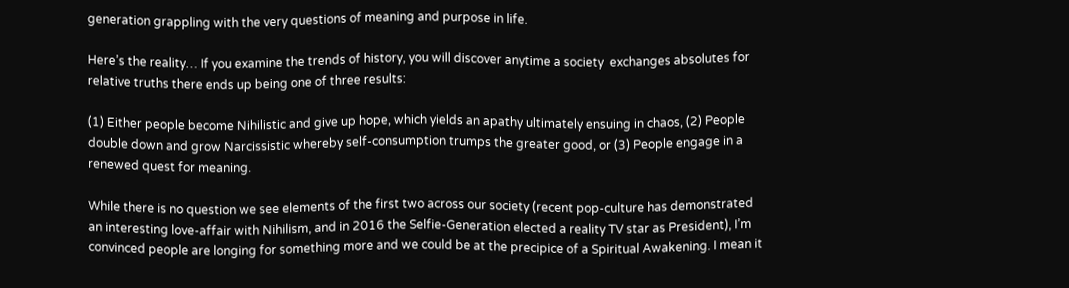generation grappling with the very questions of meaning and purpose in life.

Here’s the reality… If you examine the trends of history, you will discover anytime a society  exchanges absolutes for relative truths there ends up being one of three results:

(1) Either people become Nihilistic and give up hope, which yields an apathy ultimately ensuing in chaos, (2) People double down and grow Narcissistic whereby self-consumption trumps the greater good, or (3) People engage in a renewed quest for meaning.

While there is no question we see elements of the first two across our society (recent pop-culture has demonstrated an interesting love-affair with Nihilism, and in 2016 the Selfie-Generation elected a reality TV star as President), I’m convinced people are longing for something more and we could be at the precipice of a Spiritual Awakening. I mean it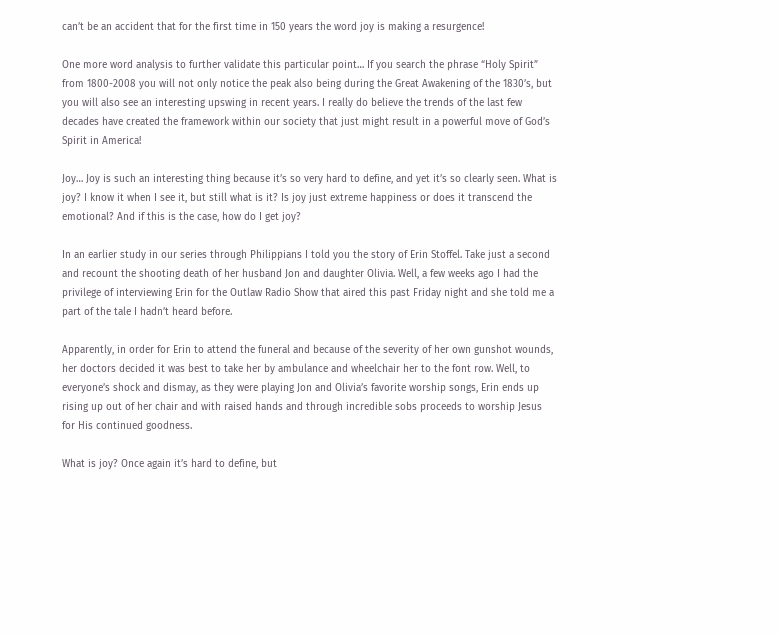can’t be an accident that for the first time in 150 years the word joy is making a resurgence!

One more word analysis to further validate this particular point… If you search the phrase “Holy Spirit” from 1800-2008 you will not only notice the peak also being during the Great Awakening of the 1830’s, but you will also see an interesting upswing in recent years. I really do believe the trends of the last few decades have created the framework within our society that just might result in a powerful move of God’s Spirit in America!

Joy… Joy is such an interesting thing because it’s so very hard to define, and yet it’s so clearly seen. What is joy? I know it when I see it, but still what is it? Is joy just extreme happiness or does it transcend the emotional? And if this is the case, how do I get joy?

In an earlier study in our series through Philippians I told you the story of Erin Stoffel. Take just a second and recount the shooting death of her husband Jon and daughter Olivia. Well, a few weeks ago I had the privilege of interviewing Erin for the Outlaw Radio Show that aired this past Friday night and she told me a part of the tale I hadn’t heard before.

Apparently, in order for Erin to attend the funeral and because of the severity of her own gunshot wounds, her doctors decided it was best to take her by ambulance and wheelchair her to the font row. Well, to everyone’s shock and dismay, as they were playing Jon and Olivia’s favorite worship songs, Erin ends up rising up out of her chair and with raised hands and through incredible sobs proceeds to worship Jesus for His continued goodness.

What is joy? Once again it’s hard to define, but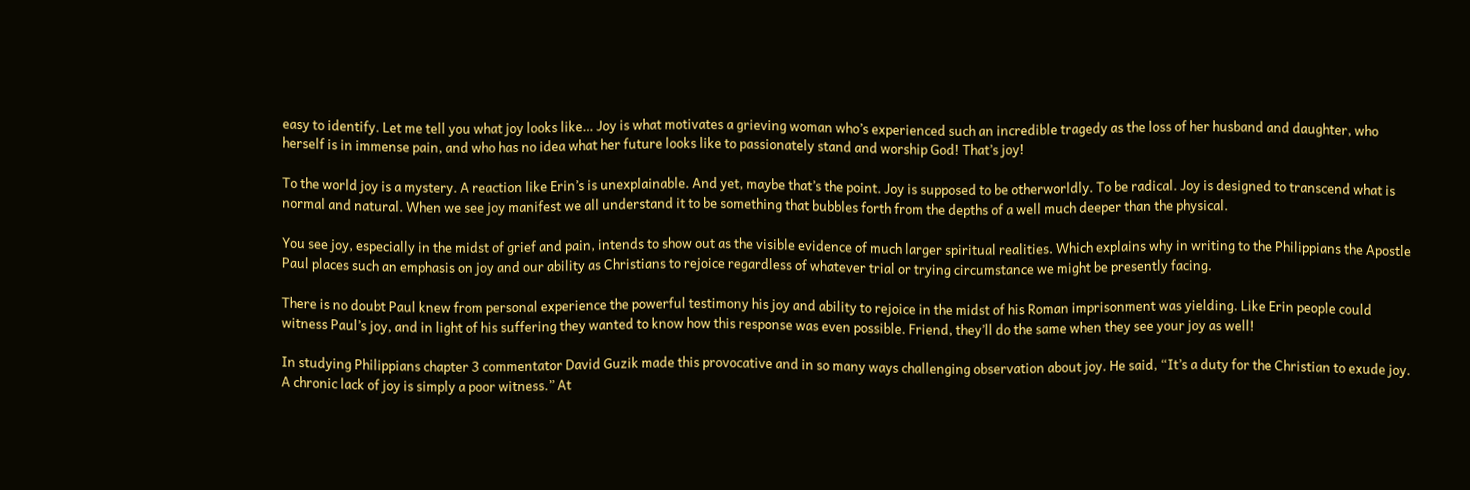easy to identify. Let me tell you what joy looks like… Joy is what motivates a grieving woman who’s experienced such an incredible tragedy as the loss of her husband and daughter, who herself is in immense pain, and who has no idea what her future looks like to passionately stand and worship God! That’s joy!

To the world joy is a mystery. A reaction like Erin’s is unexplainable. And yet, maybe that’s the point. Joy is supposed to be otherworldly. To be radical. Joy is designed to transcend what is normal and natural. When we see joy manifest we all understand it to be something that bubbles forth from the depths of a well much deeper than the physical.

You see joy, especially in the midst of grief and pain, intends to show out as the visible evidence of much larger spiritual realities. Which explains why in writing to the Philippians the Apostle Paul places such an emphasis on joy and our ability as Christians to rejoice regardless of whatever trial or trying circumstance we might be presently facing.

There is no doubt Paul knew from personal experience the powerful testimony his joy and ability to rejoice in the midst of his Roman imprisonment was yielding. Like Erin people could witness Paul’s joy, and in light of his suffering they wanted to know how this response was even possible. Friend, they’ll do the same when they see your joy as well!

In studying Philippians chapter 3 commentator David Guzik made this provocative and in so many ways challenging observation about joy. He said, “It’s a duty for the Christian to exude joy. A chronic lack of joy is simply a poor witness.” At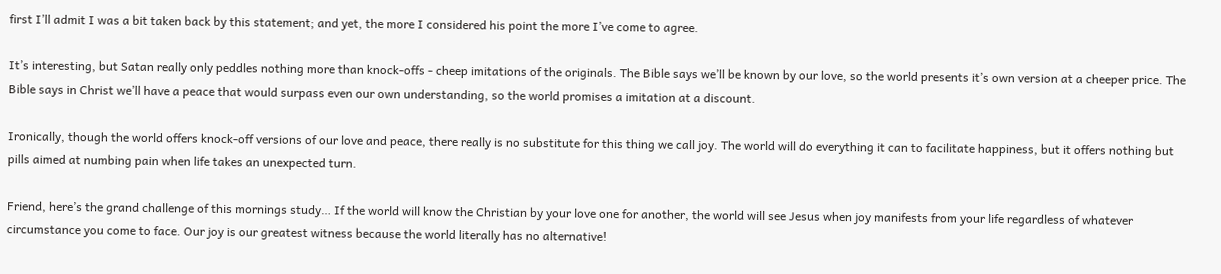first I’ll admit I was a bit taken back by this statement; and yet, the more I considered his point the more I’ve come to agree.

It’s interesting, but Satan really only peddles nothing more than knock-offs - cheep imitations of the originals. The Bible says we’ll be known by our love, so the world presents it’s own version at a cheeper price. The Bible says in Christ we’ll have a peace that would surpass even our own understanding, so the world promises a imitation at a discount.

Ironically, though the world offers knock-off versions of our love and peace, there really is no substitute for this thing we call joy. The world will do everything it can to facilitate happiness, but it offers nothing but pills aimed at numbing pain when life takes an unexpected turn.

Friend, here’s the grand challenge of this mornings study… If the world will know the Christian by your love one for another, the world will see Jesus when joy manifests from your life regardless of whatever circumstance you come to face. Our joy is our greatest witness because the world literally has no alternative!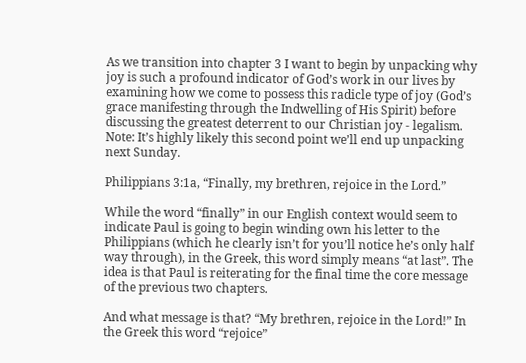As we transition into chapter 3 I want to begin by unpacking why joy is such a profound indicator of God’s work in our lives by examining how we come to possess this radicle type of joy (God’s grace manifesting through the Indwelling of His Spirit) before discussing the greatest deterrent to our Christian joy - legalism. Note: It’s highly likely this second point we’ll end up unpacking next Sunday.

Philippians 3:1a, “Finally, my brethren, rejoice in the Lord.”

While the word “finally” in our English context would seem to indicate Paul is going to begin winding own his letter to the Philippians (which he clearly isn’t for you’ll notice he’s only half way through), in the Greek, this word simply means “at last”. The idea is that Paul is reiterating for the final time the core message of the previous two chapters.

And what message is that? “My brethren, rejoice in the Lord!” In the Greek this word “rejoice”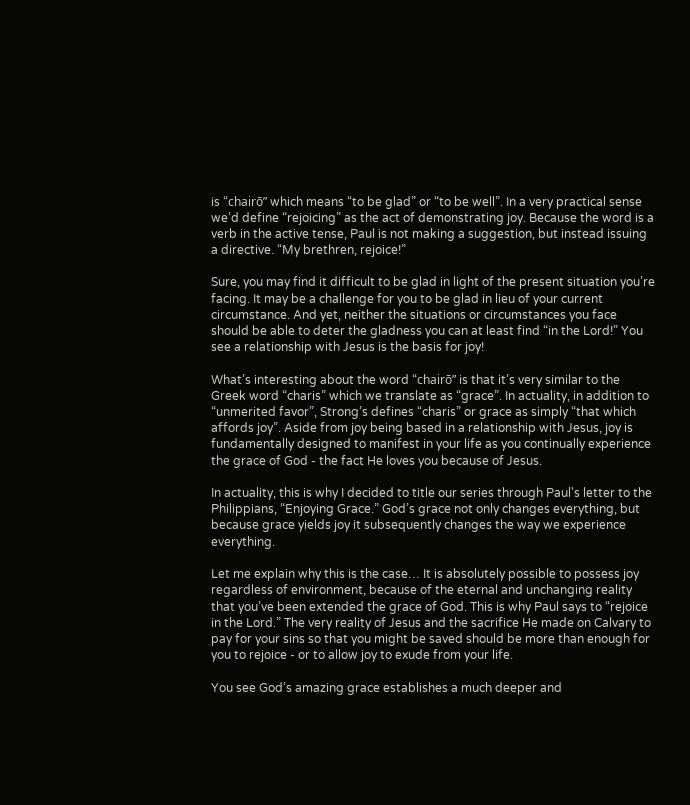is “chairō” which means “to be glad” or “to be well”. In a very practical sense we’d define “rejoicing” as the act of demonstrating joy. Because the word is a verb in the active tense, Paul is not making a suggestion, but instead issuing a directive. “My brethren, rejoice!”

Sure, you may find it difficult to be glad in light of the present situation you’re facing. It may be a challenge for you to be glad in lieu of your current circumstance. And yet, neither the situations or circumstances you face should be able to deter the gladness you can at least find “in the Lord!” You see a relationship with Jesus is the basis for joy!

What’s interesting about the word “chairō” is that it’s very similar to the Greek word “charis” which we translate as “grace”. In actuality, in addition to “unmerited favor”, Strong’s defines “charis” or grace as simply “that which affords joy”. Aside from joy being based in a relationship with Jesus, joy is fundamentally designed to manifest in your life as you continually experience the grace of God - the fact He loves you because of Jesus.

In actuality, this is why I decided to title our series through Paul's letter to the Philippians, “Enjoying Grace.” God’s grace not only changes everything, but because grace yields joy it subsequently changes the way we experience everything.

Let me explain why this is the case… It is absolutely possible to possess joy regardless of environment, because of the eternal and unchanging reality that you’ve been extended the grace of God. This is why Paul says to “rejoice in the Lord.” The very reality of Jesus and the sacrifice He made on Calvary to pay for your sins so that you might be saved should be more than enough for you to rejoice - or to allow joy to exude from your life.

You see God’s amazing grace establishes a much deeper and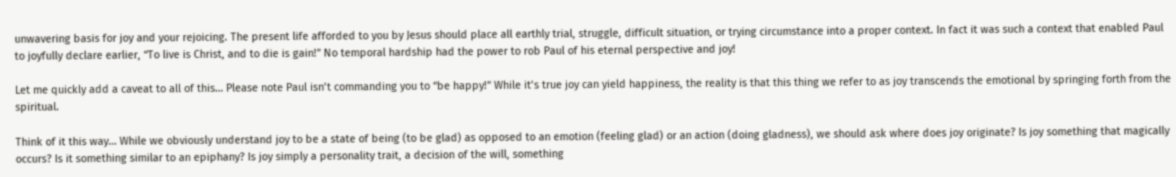unwavering basis for joy and your rejoicing. The present life afforded to you by Jesus should place all earthly trial, struggle, difficult situation, or trying circumstance into a proper context. In fact it was such a context that enabled Paul to joyfully declare earlier, “To live is Christ, and to die is gain!” No temporal hardship had the power to rob Paul of his eternal perspective and joy!

Let me quickly add a caveat to all of this… Please note Paul isn’t commanding you to “be happy!” While it’s true joy can yield happiness, the reality is that this thing we refer to as joy transcends the emotional by springing forth from the spiritual.

Think of it this way… While we obviously understand joy to be a state of being (to be glad) as opposed to an emotion (feeling glad) or an action (doing gladness), we should ask where does joy originate? Is joy something that magically occurs? Is it something similar to an epiphany? Is joy simply a personality trait, a decision of the will, something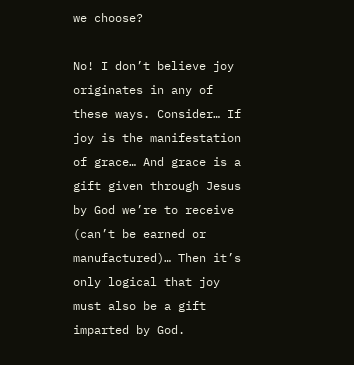we choose?

No! I don’t believe joy originates in any of these ways. Consider… If joy is the manifestation of grace… And grace is a gift given through Jesus by God we’re to receive (can’t be earned or manufactured)… Then it’s only logical that joy must also be a gift imparted by God.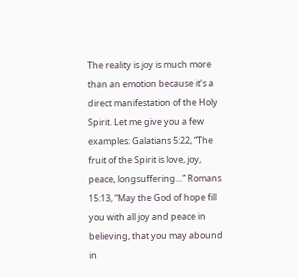The reality is joy is much more than an emotion because it’s a direct manifestation of the Holy Spirit. Let me give you a few examples: Galatians 5:22, “The fruit of the Spirit is love, joy, peace, longsuffering…” Romans 15:13, “May the God of hope fill you with all joy and peace in believing, that you may abound in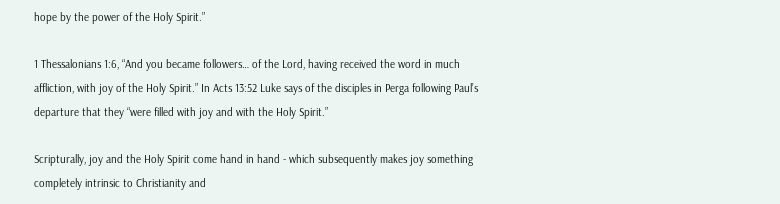hope by the power of the Holy Spirit.”

1 Thessalonians 1:6, “And you became followers… of the Lord, having received the word in much affliction, with joy of the Holy Spirit.” In Acts 13:52 Luke says of the disciples in Perga following Paul’s departure that they “were filled with joy and with the Holy Spirit.”

Scripturally, joy and the Holy Spirit come hand in hand - which subsequently makes joy something completely intrinsic to Christianity and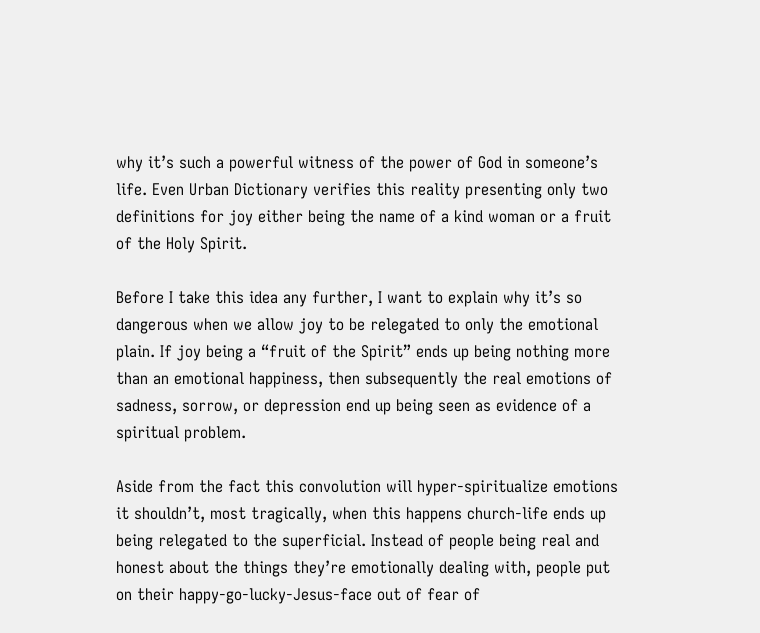why it’s such a powerful witness of the power of God in someone’s life. Even Urban Dictionary verifies this reality presenting only two definitions for joy either being the name of a kind woman or a fruit of the Holy Spirit.

Before I take this idea any further, I want to explain why it’s so dangerous when we allow joy to be relegated to only the emotional plain. If joy being a “fruit of the Spirit” ends up being nothing more than an emotional happiness, then subsequently the real emotions of sadness, sorrow, or depression end up being seen as evidence of a spiritual problem.

Aside from the fact this convolution will hyper-spiritualize emotions it shouldn’t, most tragically, when this happens church-life ends up being relegated to the superficial. Instead of people being real and honest about the things they’re emotionally dealing with, people put on their happy-go-lucky-Jesus-face out of fear of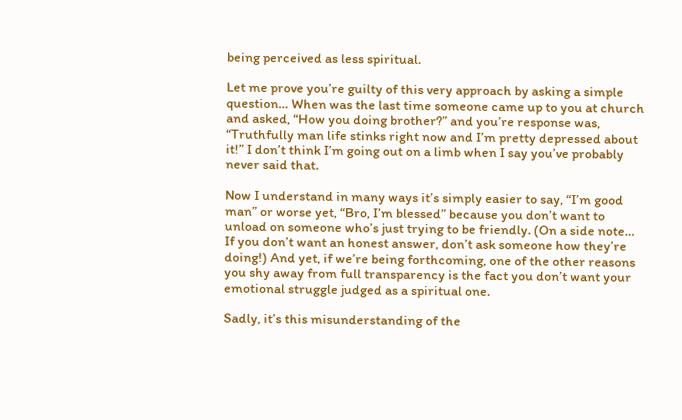being perceived as less spiritual.

Let me prove you’re guilty of this very approach by asking a simple question… When was the last time someone came up to you at church and asked, “How you doing brother?” and you’re response was, “Truthfully man life stinks right now and I’m pretty depressed about it!” I don’t think I’m going out on a limb when I say you’ve probably never said that.

Now I understand in many ways it’s simply easier to say, “I’m good man” or worse yet, “Bro, I’m blessed” because you don’t want to unload on someone who’s just trying to be friendly. (On a side note… If you don’t want an honest answer, don’t ask someone how they’re doing!) And yet, if we’re being forthcoming, one of the other reasons you shy away from full transparency is the fact you don’t want your emotional struggle judged as a spiritual one.

Sadly, it’s this misunderstanding of the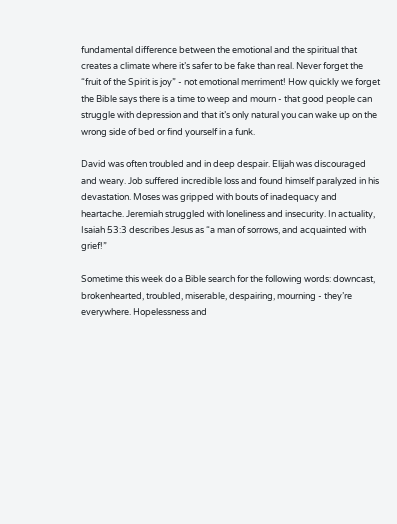fundamental difference between the emotional and the spiritual that creates a climate where it’s safer to be fake than real. Never forget the “fruit of the Spirit is joy” - not emotional merriment! How quickly we forget the Bible says there is a time to weep and mourn - that good people can struggle with depression and that it’s only natural you can wake up on the wrong side of bed or find yourself in a funk.

David was often troubled and in deep despair. Elijah was discouraged and weary. Job suffered incredible loss and found himself paralyzed in his devastation. Moses was gripped with bouts of inadequacy and heartache. Jeremiah struggled with loneliness and insecurity. In actuality, Isaiah 53:3 describes Jesus as “a man of sorrows, and acquainted with grief!”

Sometime this week do a Bible search for the following words: downcast, brokenhearted, troubled, miserable, despairing, mourning - they’re everywhere. Hopelessness and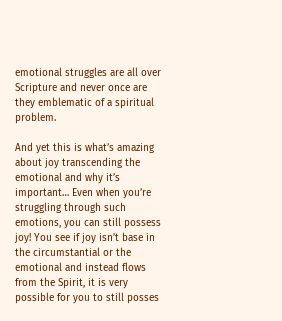emotional struggles are all over Scripture and never once are they emblematic of a spiritual problem.

And yet this is what’s amazing about joy transcending the emotional and why it’s important… Even when you’re struggling through such emotions, you can still possess joy! You see if joy isn’t base in the circumstantial or the emotional and instead flows from the Spirit, it is very possible for you to still posses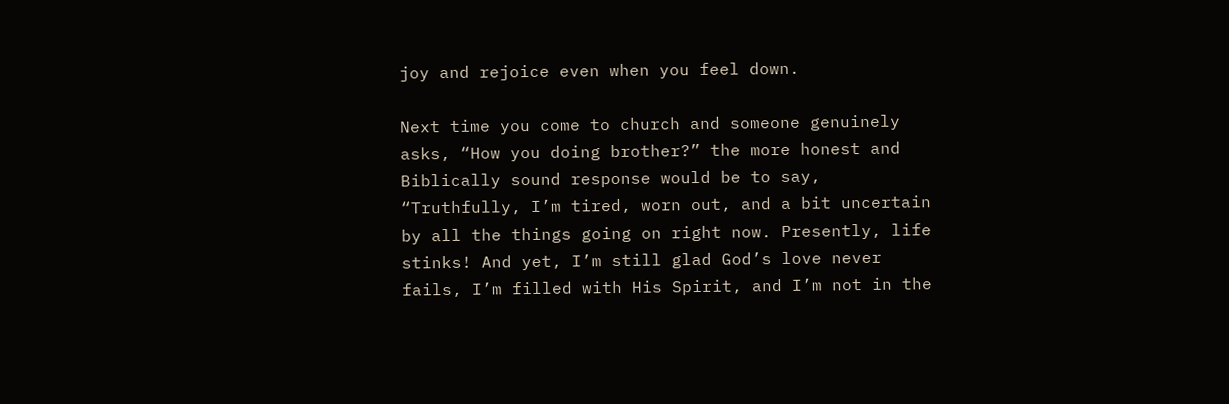joy and rejoice even when you feel down.

Next time you come to church and someone genuinely asks, “How you doing brother?” the more honest and Biblically sound response would be to say, “Truthfully, I’m tired, worn out, and a bit uncertain by all the things going on right now. Presently, life stinks! And yet, I’m still glad God’s love never fails, I’m filled with His Spirit, and I’m not in the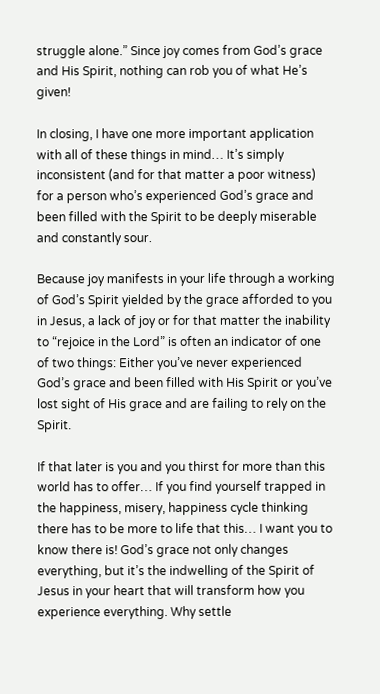struggle alone.” Since joy comes from God’s grace and His Spirit, nothing can rob you of what He’s given!

In closing, I have one more important application with all of these things in mind… It’s simply inconsistent (and for that matter a poor witness) for a person who’s experienced God’s grace and been filled with the Spirit to be deeply miserable and constantly sour.

Because joy manifests in your life through a working of God’s Spirit yielded by the grace afforded to you in Jesus, a lack of joy or for that matter the inability to “rejoice in the Lord” is often an indicator of one of two things: Either you’ve never experienced God’s grace and been filled with His Spirit or you’ve lost sight of His grace and are failing to rely on the Spirit.

If that later is you and you thirst for more than this world has to offer… If you find yourself trapped in the happiness, misery, happiness cycle thinking there has to be more to life that this… I want you to know there is! God’s grace not only changes everything, but it’s the indwelling of the Spirit of Jesus in your heart that will transform how you experience everything. Why settle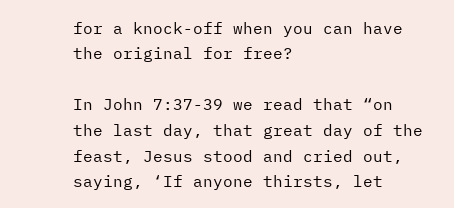for a knock-off when you can have the original for free?

In John 7:37-39 we read that “on the last day, that great day of the feast, Jesus stood and cried out, saying, ‘If anyone thirsts, let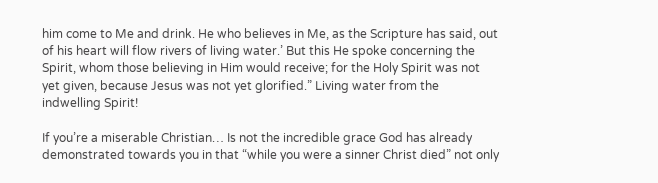him come to Me and drink. He who believes in Me, as the Scripture has said, out of his heart will flow rivers of living water.’ But this He spoke concerning the Spirit, whom those believing in Him would receive; for the Holy Spirit was not yet given, because Jesus was not yet glorified.” Living water from the indwelling Spirit!

If you’re a miserable Christian… Is not the incredible grace God has already demonstrated towards you in that “while you were a sinner Christ died” not only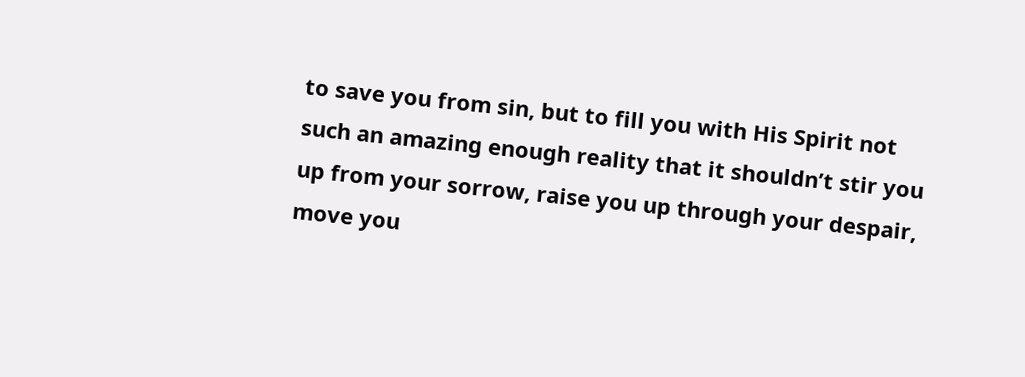to save you from sin, but to fill you with His Spirit not such an amazing enough reality that it shouldn’t stir you up from your sorrow, raise you up through your despair, move you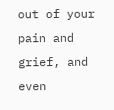out of your pain and grief, and even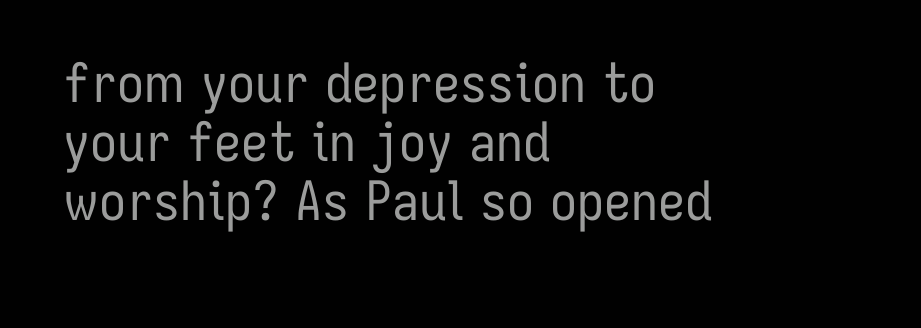from your depression to your feet in joy and worship? As Paul so opened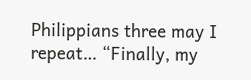Philippians three may I repeat… “Finally, my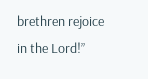brethren rejoice in the Lord!”